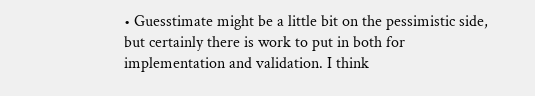• Guesstimate might be a little bit on the pessimistic side, but certainly there is work to put in both for implementation and validation. I think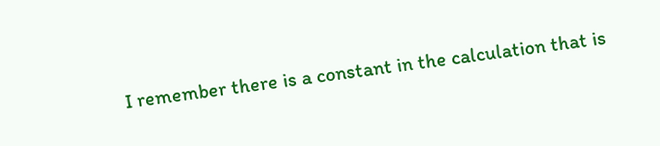I remember there is a constant in the calculation that is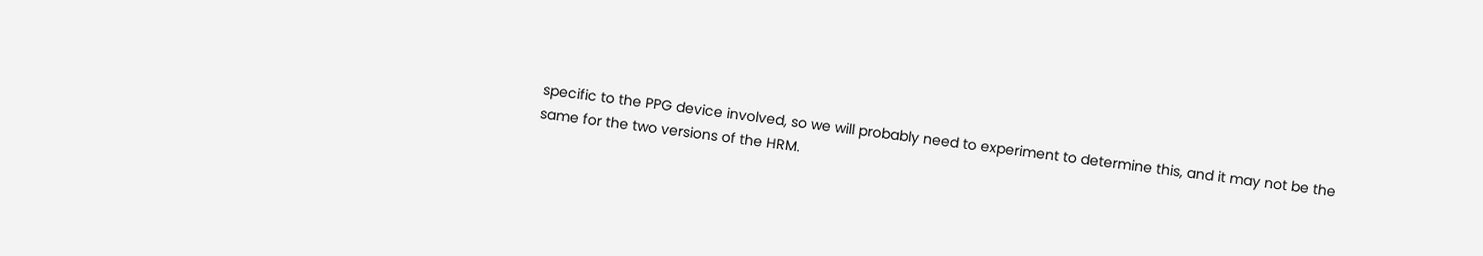specific to the PPG device involved, so we will probably need to experiment to determine this, and it may not be the same for the two versions of the HRM.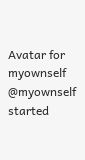Avatar for myownself @myownself started